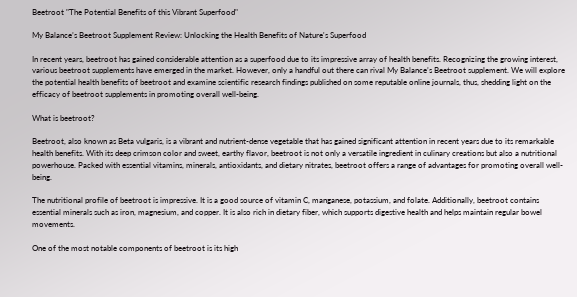Beetroot "The Potential Benefits of this Vibrant Superfood"

My Balance’s Beetroot Supplement Review: Unlocking the Health Benefits of Nature's Superfood

In recent years, beetroot has gained considerable attention as a superfood due to its impressive array of health benefits. Recognizing the growing interest, various beetroot supplements have emerged in the market. However, only a handful out there can rival My Balance’s Beetroot supplement. We will explore the potential health benefits of beetroot and examine scientific research findings published on some reputable online journals, thus, shedding light on the efficacy of beetroot supplements in promoting overall well-being.

What is beetroot?

Beetroot, also known as Beta vulgaris, is a vibrant and nutrient-dense vegetable that has gained significant attention in recent years due to its remarkable health benefits. With its deep crimson color and sweet, earthy flavor, beetroot is not only a versatile ingredient in culinary creations but also a nutritional powerhouse. Packed with essential vitamins, minerals, antioxidants, and dietary nitrates, beetroot offers a range of advantages for promoting overall well-being.

The nutritional profile of beetroot is impressive. It is a good source of vitamin C, manganese, potassium, and folate. Additionally, beetroot contains essential minerals such as iron, magnesium, and copper. It is also rich in dietary fiber, which supports digestive health and helps maintain regular bowel movements.

One of the most notable components of beetroot is its high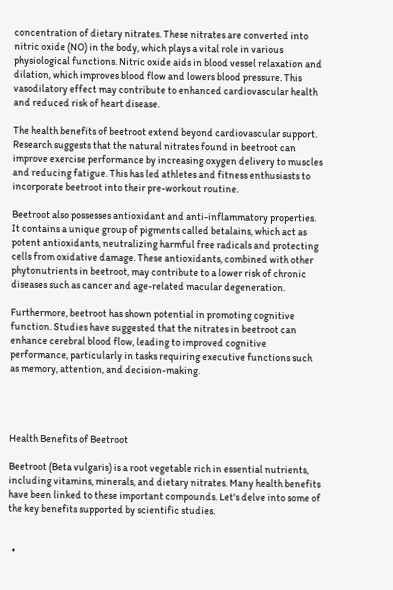concentration of dietary nitrates. These nitrates are converted into nitric oxide (NO) in the body, which plays a vital role in various physiological functions. Nitric oxide aids in blood vessel relaxation and dilation, which improves blood flow and lowers blood pressure. This vasodilatory effect may contribute to enhanced cardiovascular health and reduced risk of heart disease.

The health benefits of beetroot extend beyond cardiovascular support. Research suggests that the natural nitrates found in beetroot can improve exercise performance by increasing oxygen delivery to muscles and reducing fatigue. This has led athletes and fitness enthusiasts to incorporate beetroot into their pre-workout routine.

Beetroot also possesses antioxidant and anti-inflammatory properties. It contains a unique group of pigments called betalains, which act as potent antioxidants, neutralizing harmful free radicals and protecting cells from oxidative damage. These antioxidants, combined with other phytonutrients in beetroot, may contribute to a lower risk of chronic diseases such as cancer and age-related macular degeneration.

Furthermore, beetroot has shown potential in promoting cognitive function. Studies have suggested that the nitrates in beetroot can enhance cerebral blood flow, leading to improved cognitive performance, particularly in tasks requiring executive functions such as memory, attention, and decision-making.




Health Benefits of Beetroot

Beetroot (Beta vulgaris) is a root vegetable rich in essential nutrients, including vitamins, minerals, and dietary nitrates. Many health benefits have been linked to these important compounds. Let's delve into some of the key benefits supported by scientific studies.


  •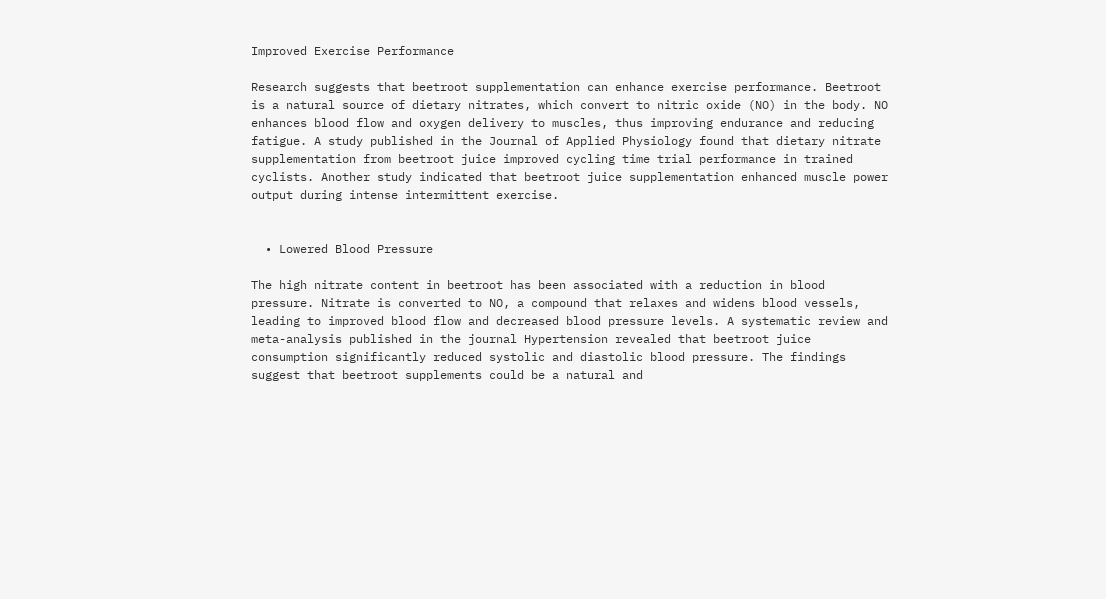Improved Exercise Performance

Research suggests that beetroot supplementation can enhance exercise performance. Beetroot is a natural source of dietary nitrates, which convert to nitric oxide (NO) in the body. NO enhances blood flow and oxygen delivery to muscles, thus improving endurance and reducing fatigue. A study published in the Journal of Applied Physiology found that dietary nitrate supplementation from beetroot juice improved cycling time trial performance in trained cyclists. Another study indicated that beetroot juice supplementation enhanced muscle power output during intense intermittent exercise.


  • Lowered Blood Pressure

The high nitrate content in beetroot has been associated with a reduction in blood pressure. Nitrate is converted to NO, a compound that relaxes and widens blood vessels, leading to improved blood flow and decreased blood pressure levels. A systematic review and meta-analysis published in the journal Hypertension revealed that beetroot juice consumption significantly reduced systolic and diastolic blood pressure. The findings suggest that beetroot supplements could be a natural and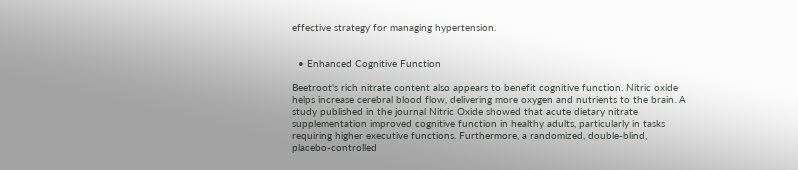effective strategy for managing hypertension.


  • Enhanced Cognitive Function

Beetroot's rich nitrate content also appears to benefit cognitive function. Nitric oxide helps increase cerebral blood flow, delivering more oxygen and nutrients to the brain. A study published in the journal Nitric Oxide showed that acute dietary nitrate supplementation improved cognitive function in healthy adults, particularly in tasks requiring higher executive functions. Furthermore, a randomized, double-blind, placebo-controlled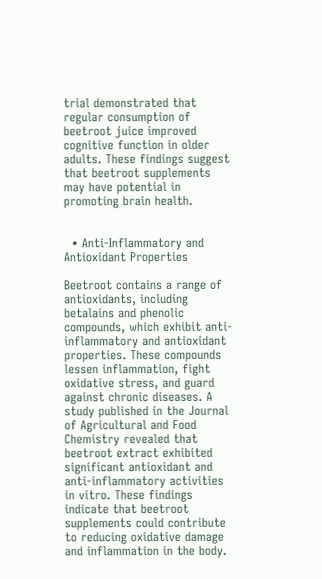trial demonstrated that regular consumption of beetroot juice improved cognitive function in older adults. These findings suggest that beetroot supplements may have potential in promoting brain health.


  • Anti-Inflammatory and Antioxidant Properties

Beetroot contains a range of antioxidants, including betalains and phenolic compounds, which exhibit anti-inflammatory and antioxidant properties. These compounds lessen inflammation, fight oxidative stress, and guard against chronic diseases. A study published in the Journal of Agricultural and Food Chemistry revealed that beetroot extract exhibited significant antioxidant and anti-inflammatory activities in vitro. These findings indicate that beetroot supplements could contribute to reducing oxidative damage and inflammation in the body.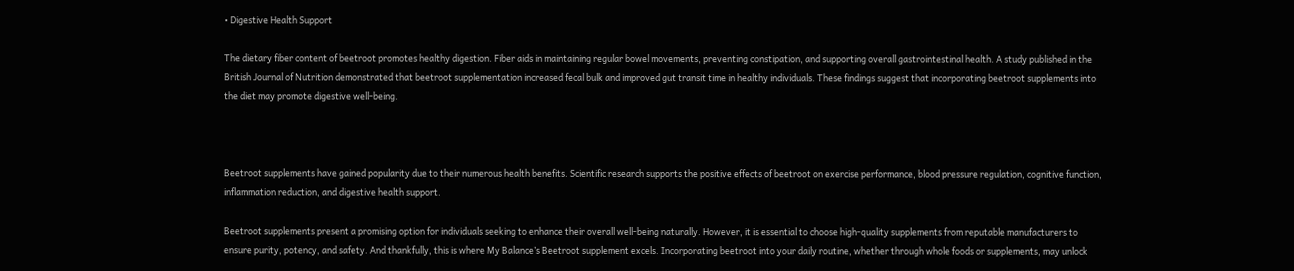• Digestive Health Support

The dietary fiber content of beetroot promotes healthy digestion. Fiber aids in maintaining regular bowel movements, preventing constipation, and supporting overall gastrointestinal health. A study published in the British Journal of Nutrition demonstrated that beetroot supplementation increased fecal bulk and improved gut transit time in healthy individuals. These findings suggest that incorporating beetroot supplements into the diet may promote digestive well-being.



Beetroot supplements have gained popularity due to their numerous health benefits. Scientific research supports the positive effects of beetroot on exercise performance, blood pressure regulation, cognitive function, inflammation reduction, and digestive health support.

Beetroot supplements present a promising option for individuals seeking to enhance their overall well-being naturally. However, it is essential to choose high-quality supplements from reputable manufacturers to ensure purity, potency, and safety. And thankfully, this is where My Balance’s Beetroot supplement excels. Incorporating beetroot into your daily routine, whether through whole foods or supplements, may unlock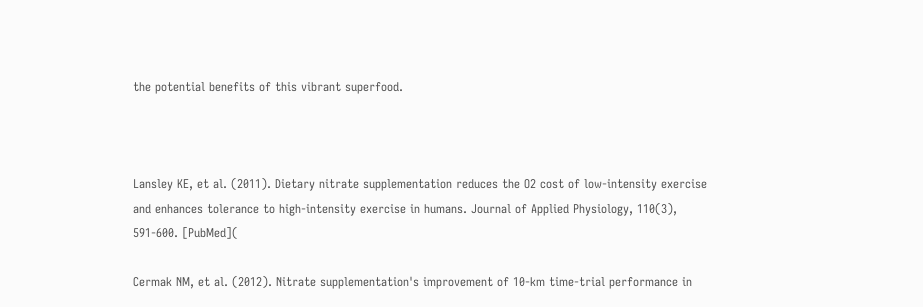the potential benefits of this vibrant superfood.



Lansley KE, et al. (2011). Dietary nitrate supplementation reduces the O2 cost of low-intensity exercise and enhances tolerance to high-intensity exercise in humans. Journal of Applied Physiology, 110(3), 591-600. [PubMed](

Cermak NM, et al. (2012). Nitrate supplementation's improvement of 10-km time-trial performance in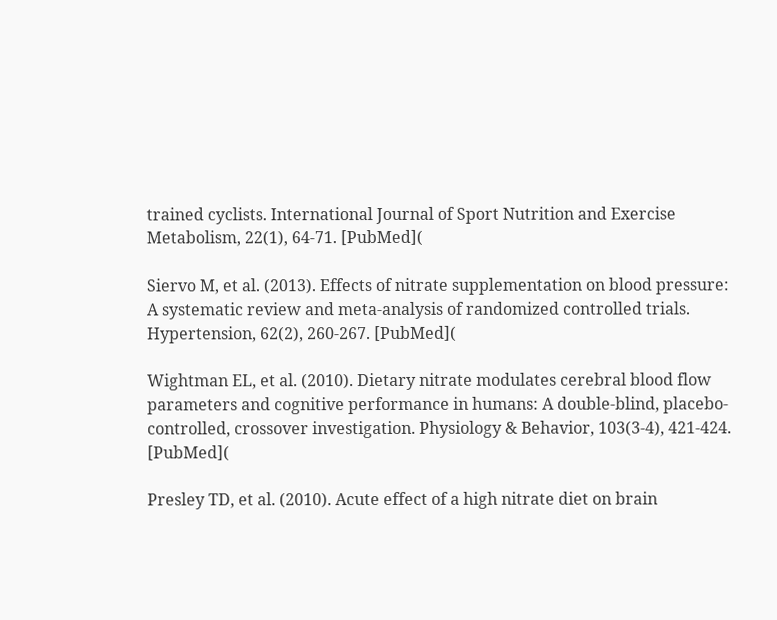trained cyclists. International Journal of Sport Nutrition and Exercise Metabolism, 22(1), 64-71. [PubMed](

Siervo M, et al. (2013). Effects of nitrate supplementation on blood pressure: A systematic review and meta-analysis of randomized controlled trials. Hypertension, 62(2), 260-267. [PubMed](

Wightman EL, et al. (2010). Dietary nitrate modulates cerebral blood flow parameters and cognitive performance in humans: A double-blind, placebo-controlled, crossover investigation. Physiology & Behavior, 103(3-4), 421-424. [PubMed](

Presley TD, et al. (2010). Acute effect of a high nitrate diet on brain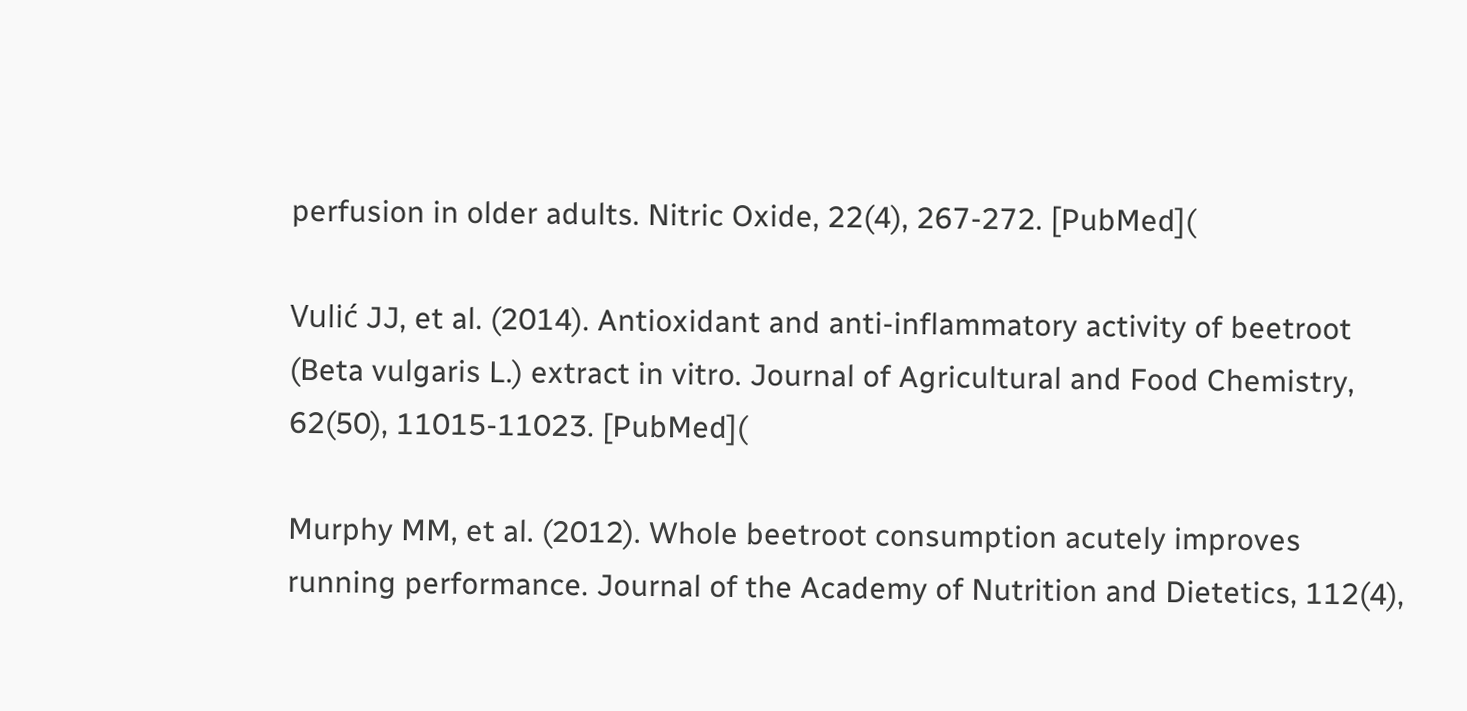perfusion in older adults. Nitric Oxide, 22(4), 267-272. [PubMed](

Vulić JJ, et al. (2014). Antioxidant and anti-inflammatory activity of beetroot (Beta vulgaris L.) extract in vitro. Journal of Agricultural and Food Chemistry, 62(50), 11015-11023. [PubMed](

Murphy MM, et al. (2012). Whole beetroot consumption acutely improves running performance. Journal of the Academy of Nutrition and Dietetics, 112(4),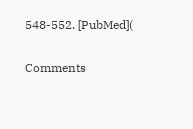548-552. [PubMed](

Comments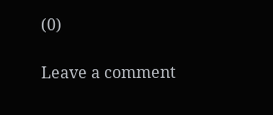(0)

Leave a comment